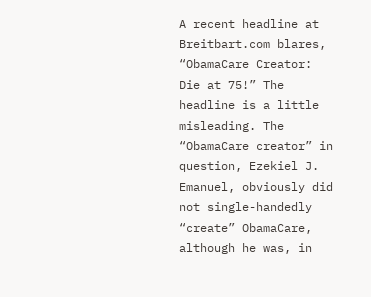A recent headline at Breitbart.com blares, “ObamaCare Creator: Die at 75!” The headline is a little misleading. The “ObamaCare creator” in question, Ezekiel J. Emanuel, obviously did not single-handedly “create” ObamaCare, although he was, in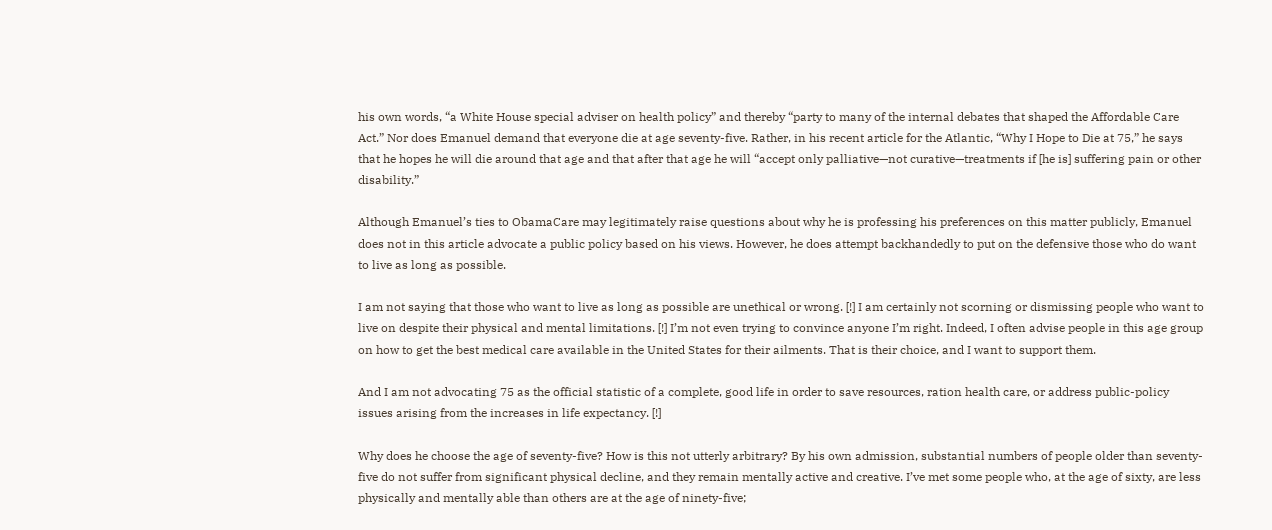his own words, “a White House special adviser on health policy” and thereby “party to many of the internal debates that shaped the Affordable Care Act.” Nor does Emanuel demand that everyone die at age seventy-five. Rather, in his recent article for the Atlantic, “Why I Hope to Die at 75,” he says that he hopes he will die around that age and that after that age he will “accept only palliative—not curative—treatments if [he is] suffering pain or other disability.”

Although Emanuel’s ties to ObamaCare may legitimately raise questions about why he is professing his preferences on this matter publicly, Emanuel does not in this article advocate a public policy based on his views. However, he does attempt backhandedly to put on the defensive those who do want to live as long as possible.

I am not saying that those who want to live as long as possible are unethical or wrong. [!] I am certainly not scorning or dismissing people who want to live on despite their physical and mental limitations. [!] I’m not even trying to convince anyone I’m right. Indeed, I often advise people in this age group on how to get the best medical care available in the United States for their ailments. That is their choice, and I want to support them.

And I am not advocating 75 as the official statistic of a complete, good life in order to save resources, ration health care, or address public-policy issues arising from the increases in life expectancy. [!]

Why does he choose the age of seventy-five? How is this not utterly arbitrary? By his own admission, substantial numbers of people older than seventy-five do not suffer from significant physical decline, and they remain mentally active and creative. I’ve met some people who, at the age of sixty, are less physically and mentally able than others are at the age of ninety-five;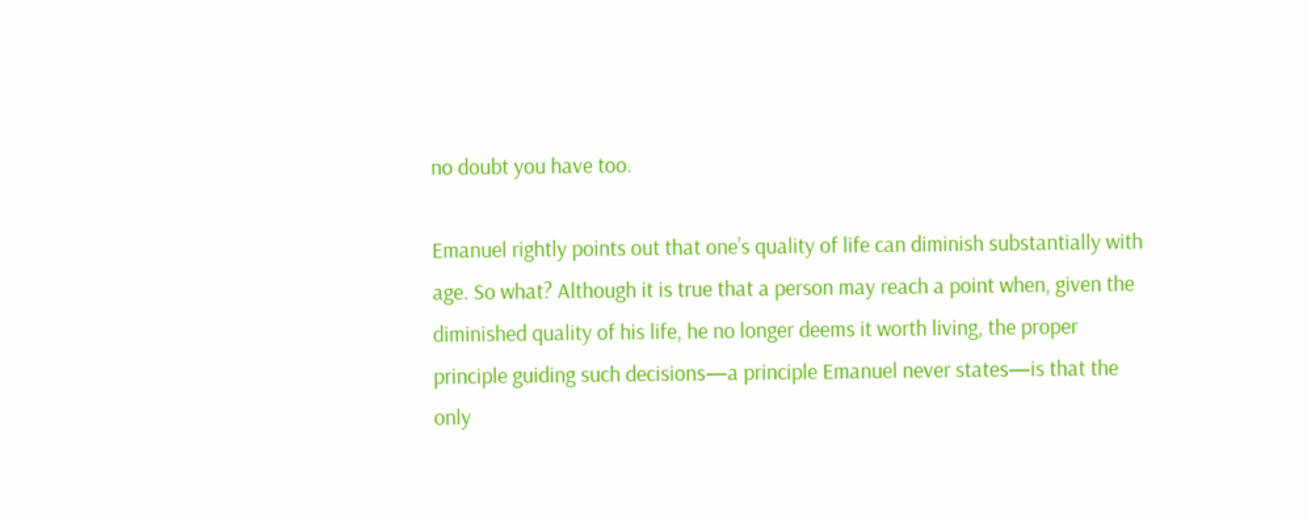no doubt you have too.

Emanuel rightly points out that one’s quality of life can diminish substantially with age. So what? Although it is true that a person may reach a point when, given the diminished quality of his life, he no longer deems it worth living, the proper principle guiding such decisions—a principle Emanuel never states—is that the only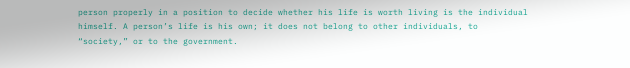person properly in a position to decide whether his life is worth living is the individual himself. A person’s life is his own; it does not belong to other individuals, to “society,” or to the government.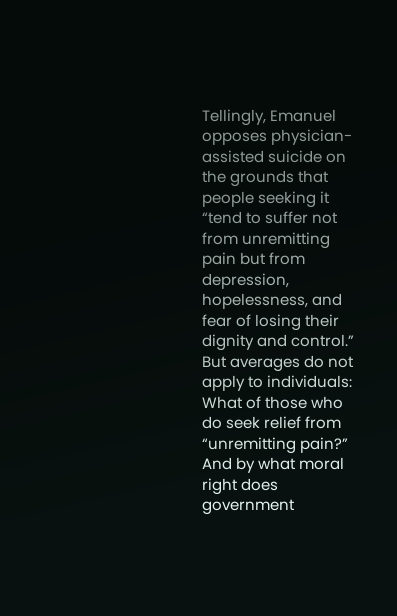Tellingly, Emanuel opposes physician-assisted suicide on the grounds that people seeking it “tend to suffer not from unremitting pain but from depression, hopelessness, and fear of losing their dignity and control.” But averages do not apply to individuals: What of those who do seek relief from “unremitting pain?” And by what moral right does government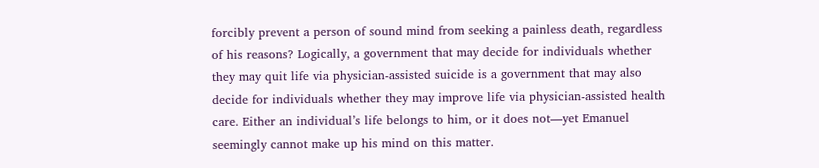forcibly prevent a person of sound mind from seeking a painless death, regardless of his reasons? Logically, a government that may decide for individuals whether they may quit life via physician-assisted suicide is a government that may also decide for individuals whether they may improve life via physician-assisted health care. Either an individual’s life belongs to him, or it does not—yet Emanuel seemingly cannot make up his mind on this matter.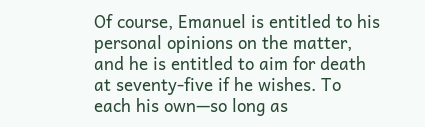Of course, Emanuel is entitled to his personal opinions on the matter, and he is entitled to aim for death at seventy-five if he wishes. To each his own—so long as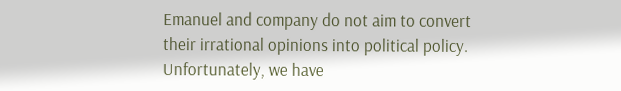Emanuel and company do not aim to convert their irrational opinions into political policy. Unfortunately, we have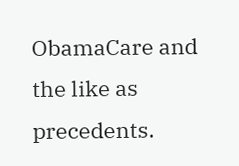ObamaCare and the like as precedents.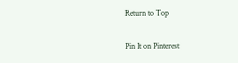Return to Top

Pin It on Pinterest